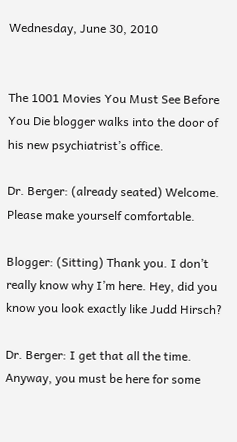Wednesday, June 30, 2010


The 1001 Movies You Must See Before You Die blogger walks into the door of his new psychiatrist’s office.

Dr. Berger: (already seated) Welcome. Please make yourself comfortable.

Blogger: (Sitting) Thank you. I don’t really know why I’m here. Hey, did you know you look exactly like Judd Hirsch?

Dr. Berger: I get that all the time. Anyway, you must be here for some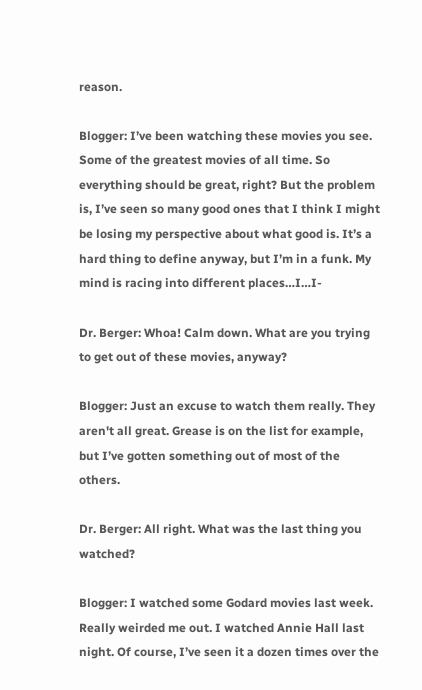reason.

Blogger: I’ve been watching these movies you see. Some of the greatest movies of all time. So everything should be great, right? But the problem is, I’ve seen so many good ones that I think I might be losing my perspective about what good is. It’s a hard thing to define anyway, but I’m in a funk. My mind is racing into different places…I…I-

Dr. Berger: Whoa! Calm down. What are you trying to get out of these movies, anyway?

Blogger: Just an excuse to watch them really. They aren't all great. Grease is on the list for example, but I’ve gotten something out of most of the others.

Dr. Berger: All right. What was the last thing you watched?

Blogger: I watched some Godard movies last week. Really weirded me out. I watched Annie Hall last night. Of course, I’ve seen it a dozen times over the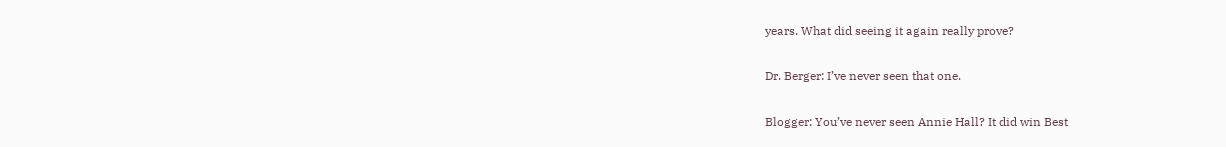years. What did seeing it again really prove?

Dr. Berger: I’ve never seen that one.

Blogger: You’ve never seen Annie Hall? It did win Best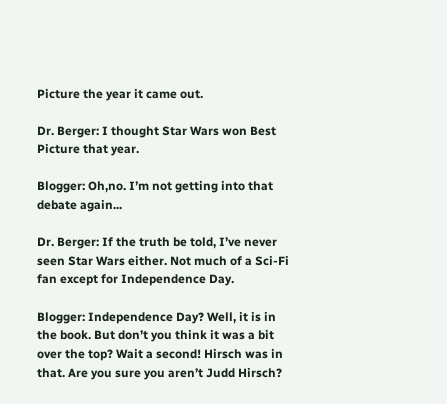Picture the year it came out.

Dr. Berger: I thought Star Wars won Best Picture that year.

Blogger: Oh,no. I’m not getting into that debate again...

Dr. Berger: If the truth be told, I’ve never seen Star Wars either. Not much of a Sci-Fi fan except for Independence Day.

Blogger: Independence Day? Well, it is in the book. But don’t you think it was a bit over the top? Wait a second! Hirsch was in that. Are you sure you aren’t Judd Hirsch?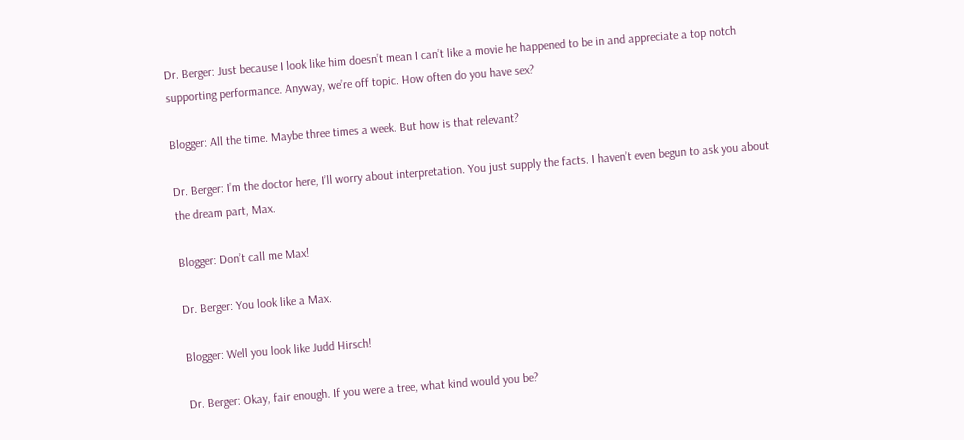Dr. Berger: Just because I look like him doesn’t mean I can’t like a movie he happened to be in and appreciate a top notch supporting performance. Anyway, we’re off topic. How often do you have sex?

Blogger: All the time. Maybe three times a week. But how is that relevant?

Dr. Berger: I’m the doctor here, I’ll worry about interpretation. You just supply the facts. I haven’t even begun to ask you about the dream part, Max.

Blogger: Don’t call me Max!

Dr. Berger: You look like a Max.

Blogger: Well you look like Judd Hirsch!

Dr. Berger: Okay, fair enough. If you were a tree, what kind would you be?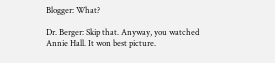Blogger: What?

Dr. Berger: Skip that. Anyway, you watched Annie Hall. It won best picture.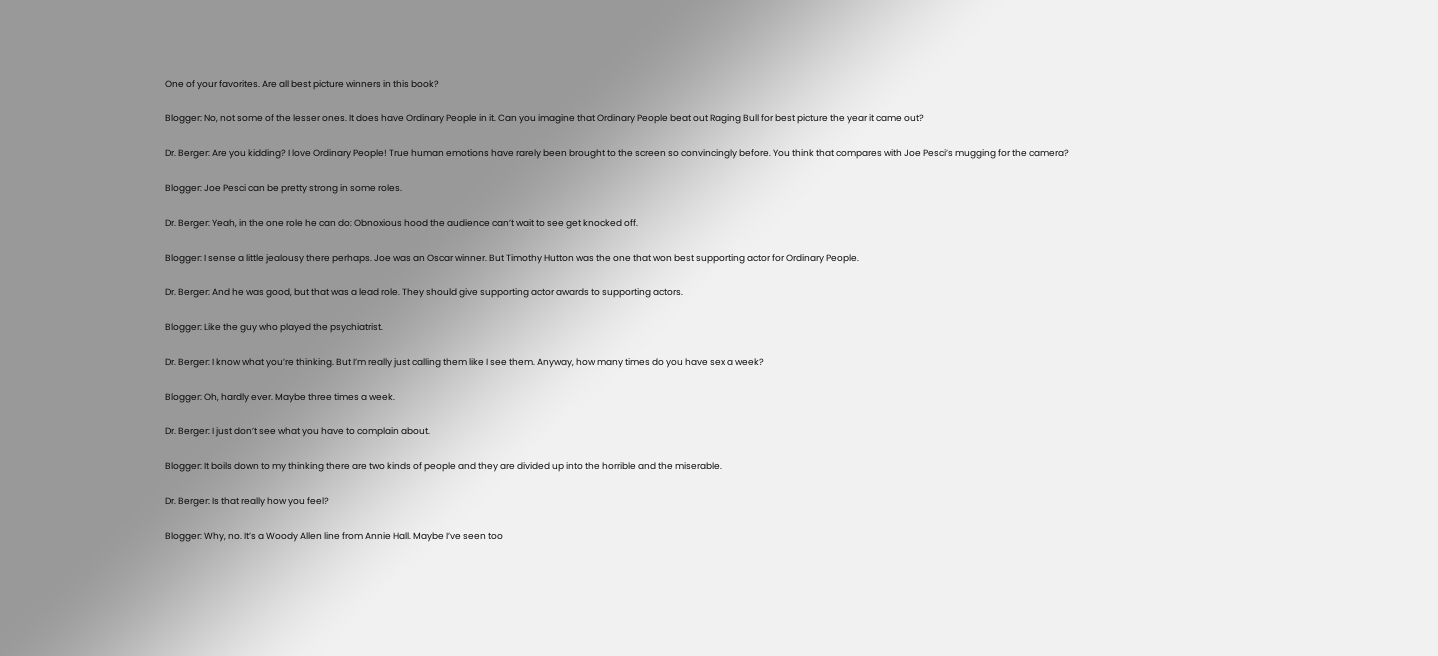One of your favorites. Are all best picture winners in this book?

Blogger: No, not some of the lesser ones. It does have Ordinary People in it. Can you imagine that Ordinary People beat out Raging Bull for best picture the year it came out?

Dr. Berger: Are you kidding? I love Ordinary People! True human emotions have rarely been brought to the screen so convincingly before. You think that compares with Joe Pesci’s mugging for the camera?

Blogger: Joe Pesci can be pretty strong in some roles.

Dr. Berger: Yeah, in the one role he can do: Obnoxious hood the audience can’t wait to see get knocked off.

Blogger: I sense a little jealousy there perhaps. Joe was an Oscar winner. But Timothy Hutton was the one that won best supporting actor for Ordinary People.

Dr. Berger: And he was good, but that was a lead role. They should give supporting actor awards to supporting actors.

Blogger: Like the guy who played the psychiatrist.

Dr. Berger: I know what you’re thinking. But I’m really just calling them like I see them. Anyway, how many times do you have sex a week?

Blogger: Oh, hardly ever. Maybe three times a week.

Dr. Berger: I just don’t see what you have to complain about.

Blogger: It boils down to my thinking there are two kinds of people and they are divided up into the horrible and the miserable.

Dr. Berger: Is that really how you feel?

Blogger: Why, no. It’s a Woody Allen line from Annie Hall. Maybe I’ve seen too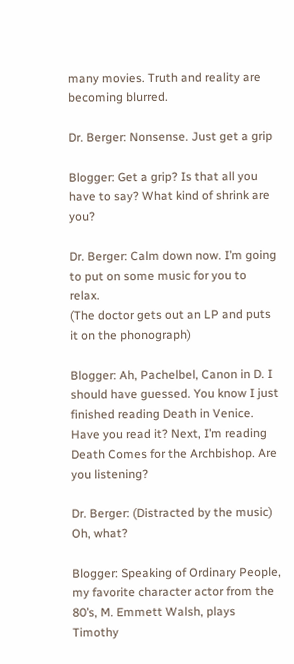many movies. Truth and reality are becoming blurred.

Dr. Berger: Nonsense. Just get a grip

Blogger: Get a grip? Is that all you have to say? What kind of shrink are you?

Dr. Berger: Calm down now. I’m going to put on some music for you to relax.
(The doctor gets out an LP and puts it on the phonograph)

Blogger: Ah, Pachelbel, Canon in D. I should have guessed. You know I just finished reading Death in Venice. Have you read it? Next, I’m reading Death Comes for the Archbishop. Are you listening?

Dr. Berger: (Distracted by the music) Oh, what?

Blogger: Speaking of Ordinary People, my favorite character actor from the 80’s, M. Emmett Walsh, plays Timothy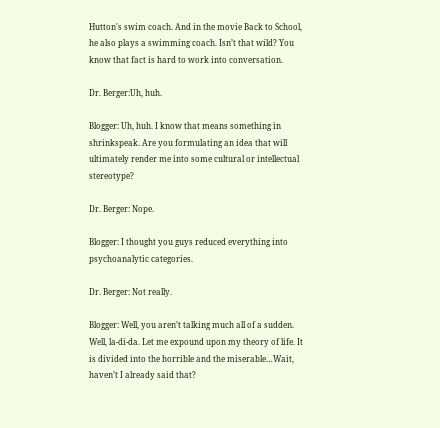Hutton's swim coach. And in the movie Back to School, he also plays a swimming coach. Isn’t that wild? You know that fact is hard to work into conversation.

Dr. Berger:Uh, huh.

Blogger: Uh, huh. I know that means something in shrinkspeak. Are you formulating an idea that will ultimately render me into some cultural or intellectual stereotype?

Dr. Berger: Nope.

Blogger: I thought you guys reduced everything into psychoanalytic categories.

Dr. Berger: Not really.

Blogger: Well, you aren’t talking much all of a sudden. Well, la-di-da. Let me expound upon my theory of life. It is divided into the horrible and the miserable…Wait, haven’t I already said that?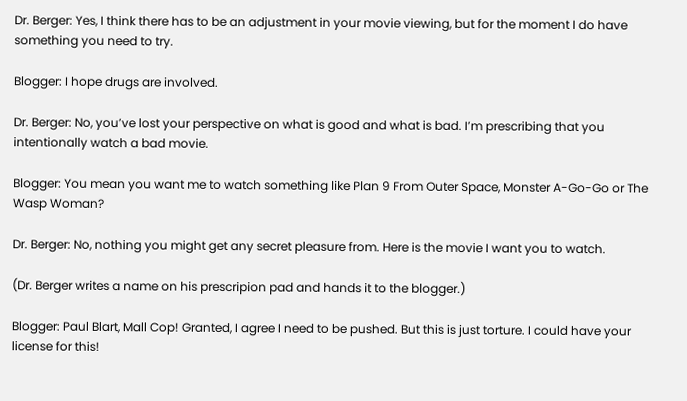Dr. Berger: Yes, I think there has to be an adjustment in your movie viewing, but for the moment I do have something you need to try.

Blogger: I hope drugs are involved.

Dr. Berger: No, you’ve lost your perspective on what is good and what is bad. I’m prescribing that you intentionally watch a bad movie.

Blogger: You mean you want me to watch something like Plan 9 From Outer Space, Monster A-Go-Go or The Wasp Woman?

Dr. Berger: No, nothing you might get any secret pleasure from. Here is the movie I want you to watch.

(Dr. Berger writes a name on his prescripion pad and hands it to the blogger.)

Blogger: Paul Blart, Mall Cop! Granted, I agree I need to be pushed. But this is just torture. I could have your license for this!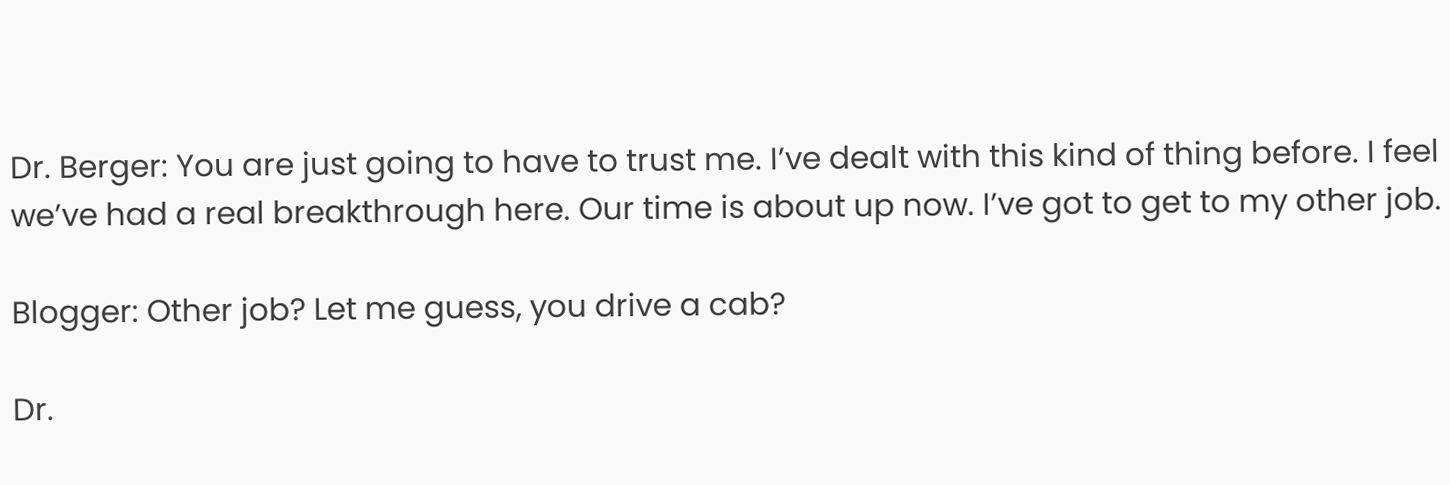Dr. Berger: You are just going to have to trust me. I’ve dealt with this kind of thing before. I feel we’ve had a real breakthrough here. Our time is about up now. I’ve got to get to my other job.

Blogger: Other job? Let me guess, you drive a cab?

Dr.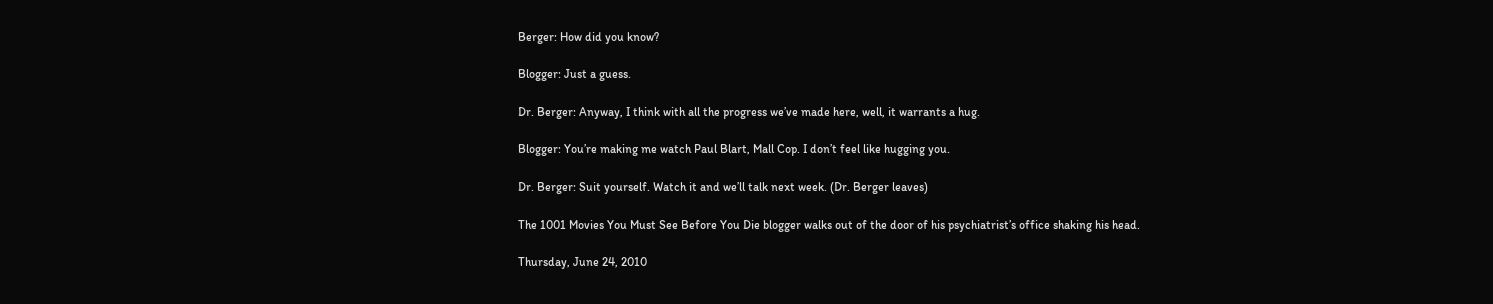Berger: How did you know?

Blogger: Just a guess.

Dr. Berger: Anyway, I think with all the progress we’ve made here, well, it warrants a hug.

Blogger: You’re making me watch Paul Blart, Mall Cop. I don’t feel like hugging you.

Dr. Berger: Suit yourself. Watch it and we’ll talk next week. (Dr. Berger leaves)

The 1001 Movies You Must See Before You Die blogger walks out of the door of his psychiatrist’s office shaking his head.

Thursday, June 24, 2010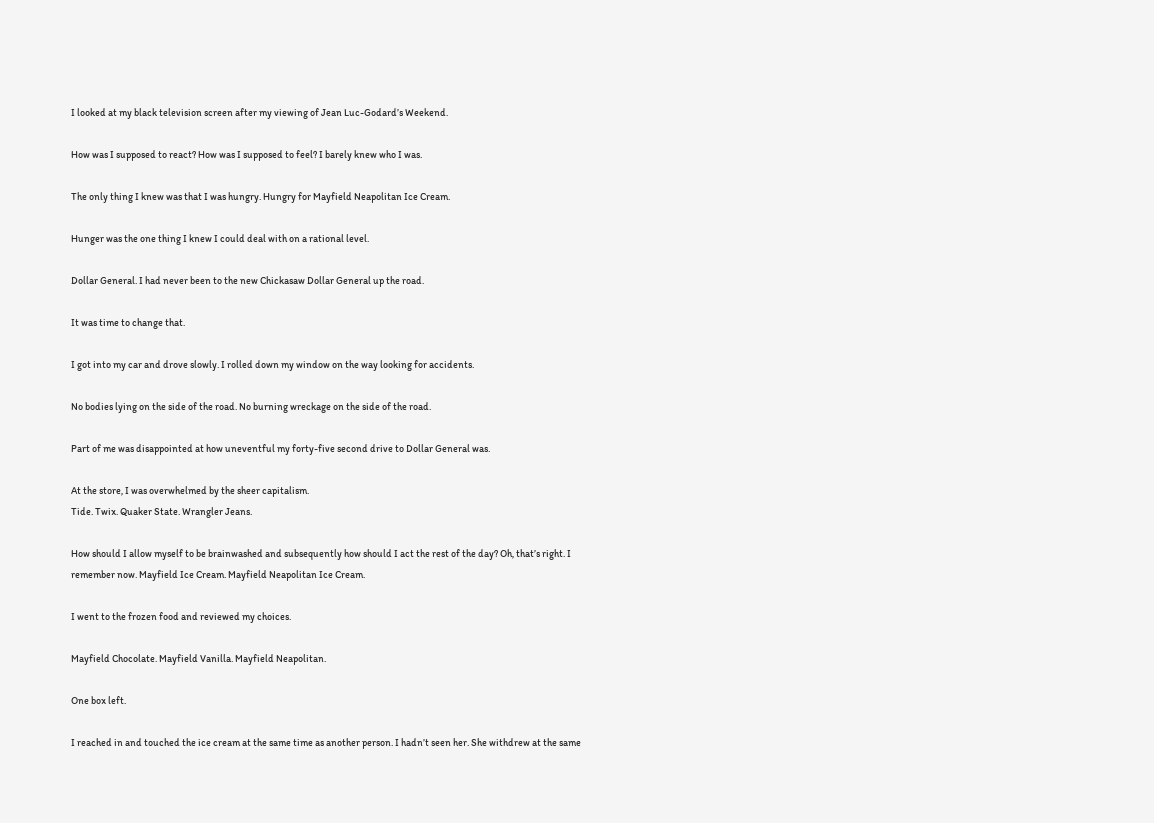I looked at my black television screen after my viewing of Jean Luc-Godard’s Weekend.

How was I supposed to react? How was I supposed to feel? I barely knew who I was.

The only thing I knew was that I was hungry. Hungry for Mayfield Neapolitan Ice Cream.

Hunger was the one thing I knew I could deal with on a rational level.

Dollar General. I had never been to the new Chickasaw Dollar General up the road.

It was time to change that.

I got into my car and drove slowly. I rolled down my window on the way looking for accidents.

No bodies lying on the side of the road. No burning wreckage on the side of the road.

Part of me was disappointed at how uneventful my forty-five second drive to Dollar General was.

At the store, I was overwhelmed by the sheer capitalism.
Tide. Twix. Quaker State. Wrangler Jeans.

How should I allow myself to be brainwashed and subsequently how should I act the rest of the day? Oh, that’s right. I remember now. Mayfield Ice Cream. Mayfield Neapolitan Ice Cream.

I went to the frozen food and reviewed my choices.

Mayfield Chocolate. Mayfield Vanilla. Mayfield Neapolitan.

One box left.

I reached in and touched the ice cream at the same time as another person. I hadn’t seen her. She withdrew at the same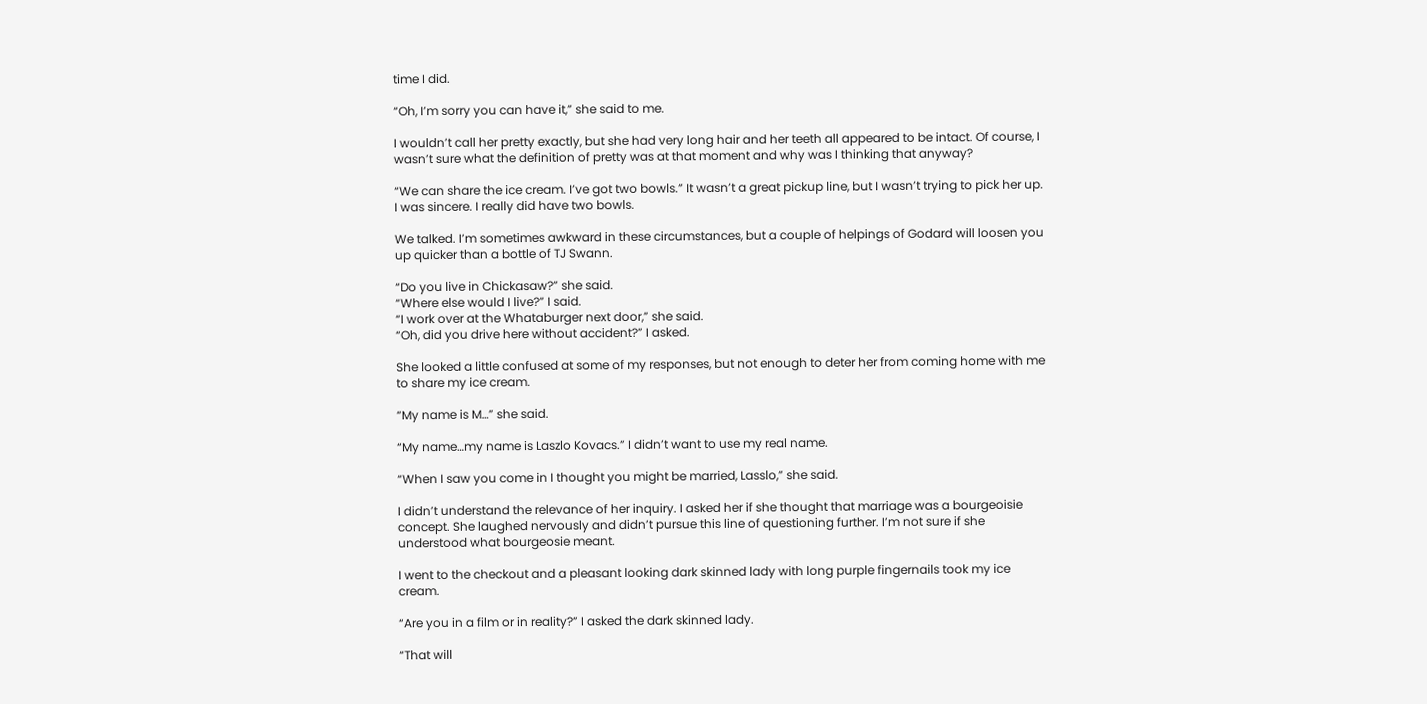time I did.

“Oh, I’m sorry you can have it,” she said to me.

I wouldn’t call her pretty exactly, but she had very long hair and her teeth all appeared to be intact. Of course, I wasn’t sure what the definition of pretty was at that moment and why was I thinking that anyway?

“We can share the ice cream. I’ve got two bowls.” It wasn’t a great pickup line, but I wasn’t trying to pick her up. I was sincere. I really did have two bowls.

We talked. I’m sometimes awkward in these circumstances, but a couple of helpings of Godard will loosen you up quicker than a bottle of TJ Swann.

“Do you live in Chickasaw?” she said.
“Where else would I live?” I said.
“I work over at the Whataburger next door,” she said.
“Oh, did you drive here without accident?” I asked.

She looked a little confused at some of my responses, but not enough to deter her from coming home with me to share my ice cream.

“My name is M…” she said.

“My name…my name is Laszlo Kovacs.” I didn’t want to use my real name.

“When I saw you come in I thought you might be married, Lasslo,” she said.

I didn’t understand the relevance of her inquiry. I asked her if she thought that marriage was a bourgeoisie concept. She laughed nervously and didn’t pursue this line of questioning further. I’m not sure if she understood what bourgeosie meant.

I went to the checkout and a pleasant looking dark skinned lady with long purple fingernails took my ice cream.

“Are you in a film or in reality?” I asked the dark skinned lady.

“That will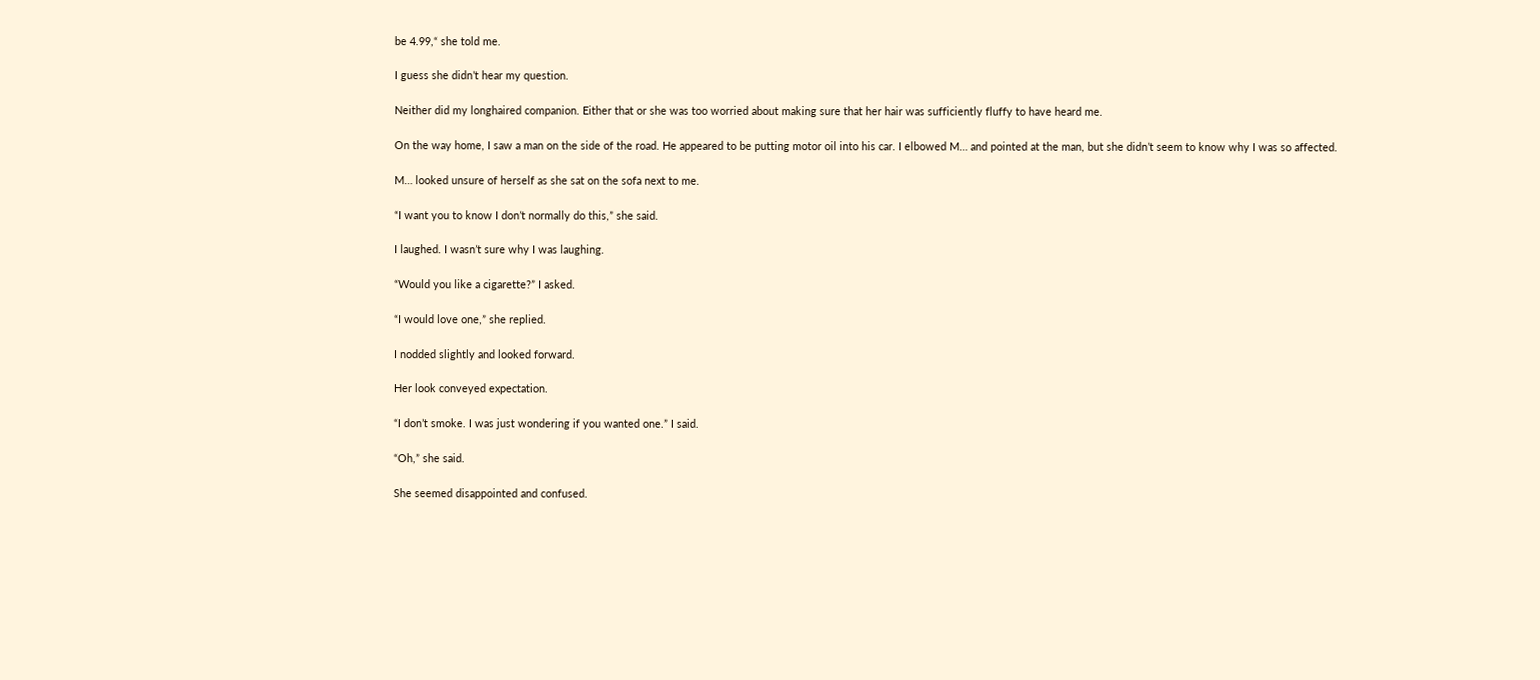be 4.99,“ she told me.

I guess she didn’t hear my question.

Neither did my longhaired companion. Either that or she was too worried about making sure that her hair was sufficiently fluffy to have heard me.

On the way home, I saw a man on the side of the road. He appeared to be putting motor oil into his car. I elbowed M… and pointed at the man, but she didn’t seem to know why I was so affected.

M… looked unsure of herself as she sat on the sofa next to me.

“I want you to know I don’t normally do this,” she said.

I laughed. I wasn’t sure why I was laughing.

“Would you like a cigarette?” I asked.

“I would love one,” she replied.

I nodded slightly and looked forward.

Her look conveyed expectation.

“I don’t smoke. I was just wondering if you wanted one.” I said.

“Oh,” she said.

She seemed disappointed and confused.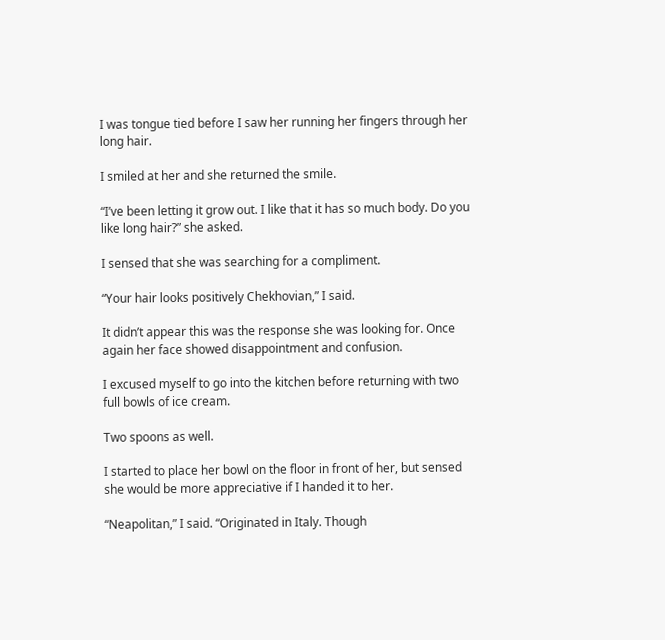I was tongue tied before I saw her running her fingers through her long hair.

I smiled at her and she returned the smile.

“I’ve been letting it grow out. I like that it has so much body. Do you like long hair?” she asked.

I sensed that she was searching for a compliment.

“Your hair looks positively Chekhovian,” I said.

It didn’t appear this was the response she was looking for. Once again her face showed disappointment and confusion.

I excused myself to go into the kitchen before returning with two full bowls of ice cream.

Two spoons as well.

I started to place her bowl on the floor in front of her, but sensed she would be more appreciative if I handed it to her.

“Neapolitan,” I said. “Originated in Italy. Though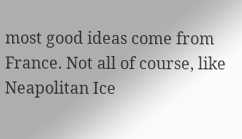most good ideas come from France. Not all of course, like Neapolitan Ice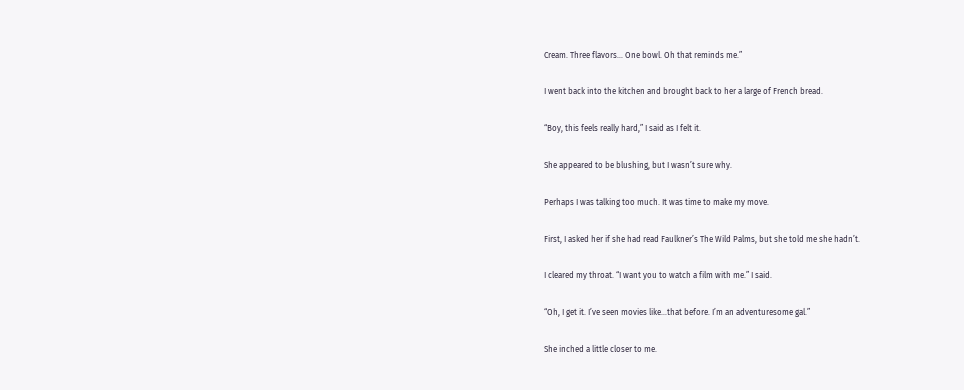Cream. Three flavors… One bowl. Oh that reminds me.”

I went back into the kitchen and brought back to her a large of French bread.

“Boy, this feels really hard,” I said as I felt it.

She appeared to be blushing, but I wasn’t sure why.

Perhaps I was talking too much. It was time to make my move.

First, I asked her if she had read Faulkner’s The Wild Palms, but she told me she hadn’t.

I cleared my throat. “I want you to watch a film with me.” I said.

“Oh, I get it. I’ve seen movies like…that before. I’m an adventuresome gal.”

She inched a little closer to me.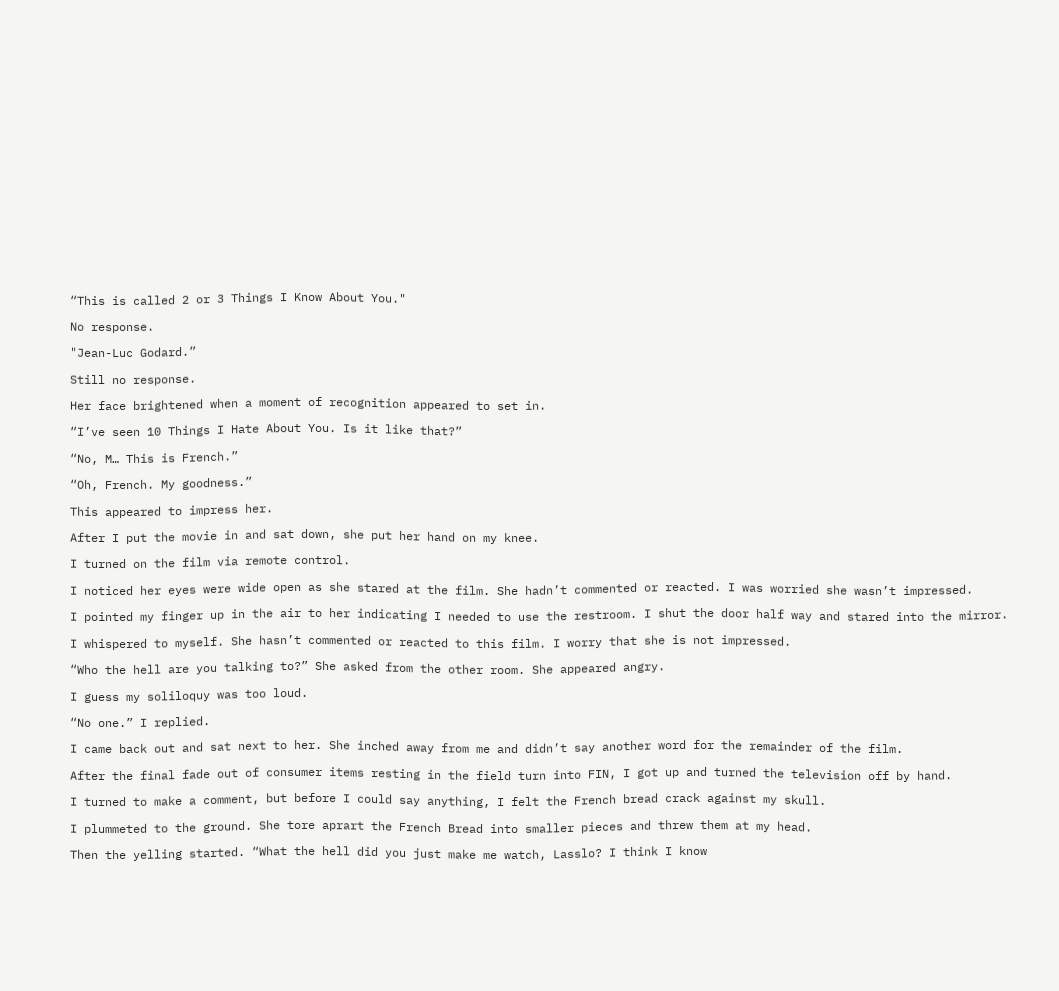“This is called 2 or 3 Things I Know About You."

No response.

"Jean-Luc Godard.”

Still no response.

Her face brightened when a moment of recognition appeared to set in.

“I’ve seen 10 Things I Hate About You. Is it like that?”

“No, M… This is French.”

“Oh, French. My goodness.”

This appeared to impress her.

After I put the movie in and sat down, she put her hand on my knee.

I turned on the film via remote control.

I noticed her eyes were wide open as she stared at the film. She hadn’t commented or reacted. I was worried she wasn’t impressed.

I pointed my finger up in the air to her indicating I needed to use the restroom. I shut the door half way and stared into the mirror.

I whispered to myself. She hasn’t commented or reacted to this film. I worry that she is not impressed.

“Who the hell are you talking to?” She asked from the other room. She appeared angry.

I guess my soliloquy was too loud.

“No one.” I replied.

I came back out and sat next to her. She inched away from me and didn’t say another word for the remainder of the film.

After the final fade out of consumer items resting in the field turn into FIN, I got up and turned the television off by hand.

I turned to make a comment, but before I could say anything, I felt the French bread crack against my skull.

I plummeted to the ground. She tore aprart the French Bread into smaller pieces and threw them at my head.

Then the yelling started. “What the hell did you just make me watch, Lasslo? I think I know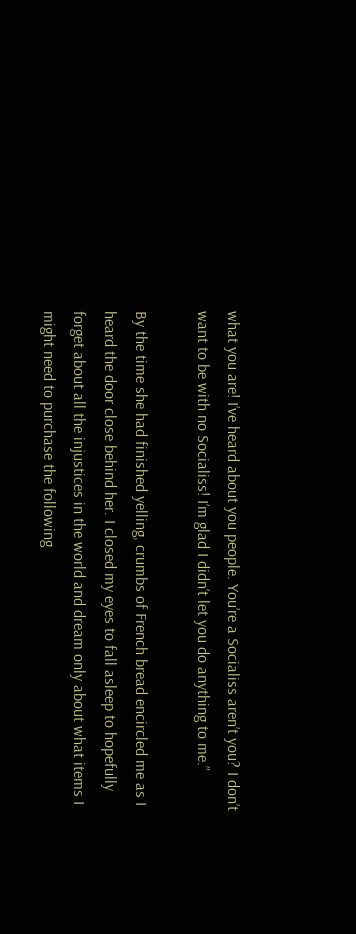what you are! I’ve heard about you people. You’re a Socialiss aren’t you? I don’t want to be with no Socialiss! I’m glad I didn’t let you do anything to me.”

By the time she had finished yelling, crumbs of French bread encircled me as I heard the door close behind her. I closed my eyes to fall asleep to hopefully forget about all the injustices in the world and dream only about what items I might need to purchase the following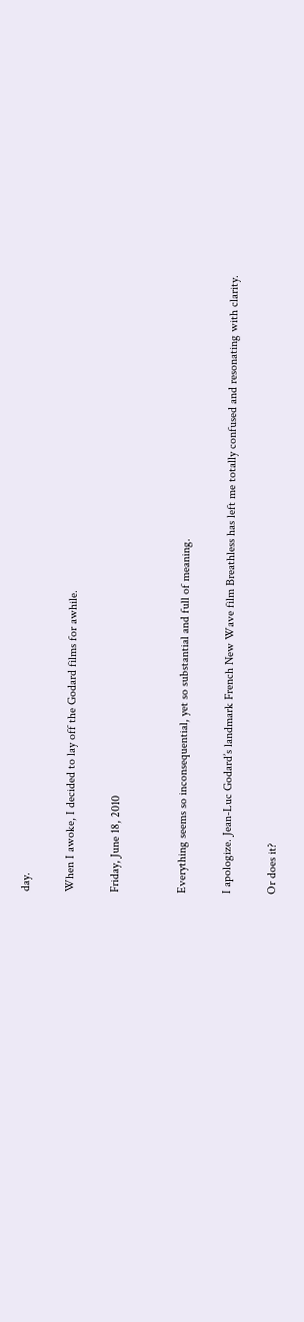day.

When I awoke, I decided to lay off the Godard films for awhile.

Friday, June 18, 2010


Everything seems so inconsequential, yet so substantial and full of meaning.

I apologize. Jean-Luc Godard’s landmark French New Wave film Breathless has left me totally confused and resonating with clarity.

Or does it?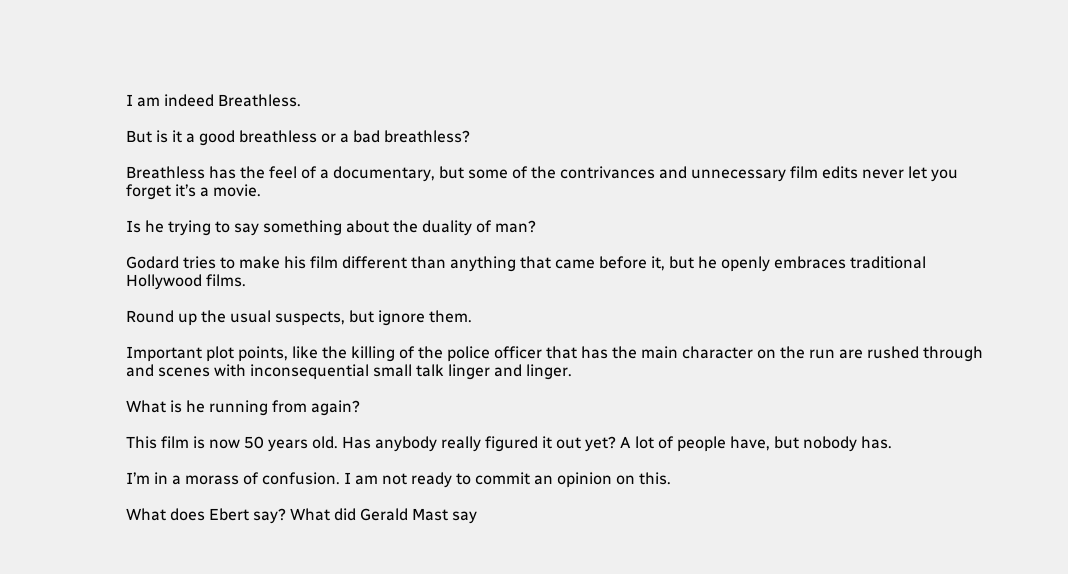I am indeed Breathless.

But is it a good breathless or a bad breathless?

Breathless has the feel of a documentary, but some of the contrivances and unnecessary film edits never let you forget it’s a movie.

Is he trying to say something about the duality of man?

Godard tries to make his film different than anything that came before it, but he openly embraces traditional Hollywood films.

Round up the usual suspects, but ignore them.

Important plot points, like the killing of the police officer that has the main character on the run are rushed through and scenes with inconsequential small talk linger and linger.

What is he running from again?

This film is now 50 years old. Has anybody really figured it out yet? A lot of people have, but nobody has.

I’m in a morass of confusion. I am not ready to commit an opinion on this.

What does Ebert say? What did Gerald Mast say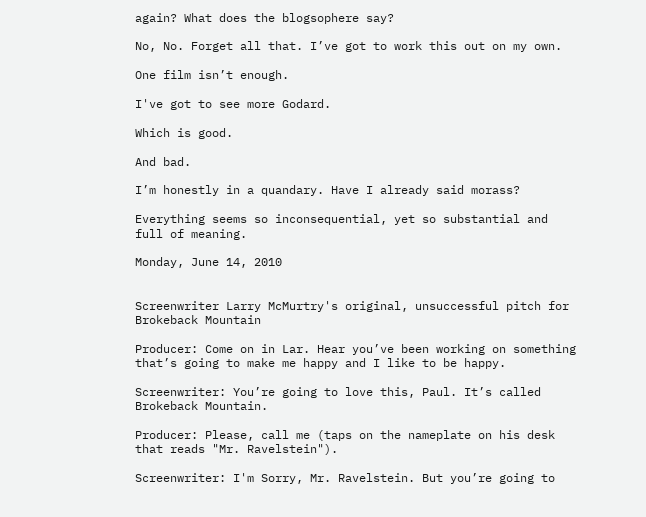again? What does the blogsophere say?

No, No. Forget all that. I’ve got to work this out on my own.

One film isn’t enough.

I've got to see more Godard.

Which is good.

And bad.

I’m honestly in a quandary. Have I already said morass?

Everything seems so inconsequential, yet so substantial and full of meaning.

Monday, June 14, 2010


Screenwriter Larry McMurtry's original, unsuccessful pitch for Brokeback Mountain

Producer: Come on in Lar. Hear you’ve been working on something that’s going to make me happy and I like to be happy.

Screenwriter: You’re going to love this, Paul. It’s called Brokeback Mountain.

Producer: Please, call me (taps on the nameplate on his desk that reads "Mr. Ravelstein").

Screenwriter: I'm Sorry, Mr. Ravelstein. But you’re going to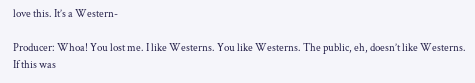love this. It’s a Western-

Producer: Whoa! You lost me. I like Westerns. You like Westerns. The public, eh, doesn’t like Westerns. If this was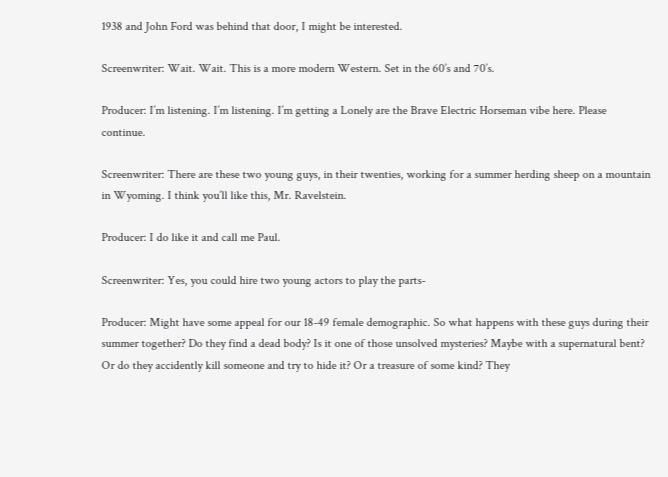1938 and John Ford was behind that door, I might be interested.

Screenwriter: Wait. Wait. This is a more modern Western. Set in the 60’s and 70’s.

Producer: I’m listening. I’m listening. I’m getting a Lonely are the Brave Electric Horseman vibe here. Please continue.

Screenwriter: There are these two young guys, in their twenties, working for a summer herding sheep on a mountain in Wyoming. I think you’ll like this, Mr. Ravelstein.

Producer: I do like it and call me Paul.

Screenwriter: Yes, you could hire two young actors to play the parts-

Producer: Might have some appeal for our 18-49 female demographic. So what happens with these guys during their summer together? Do they find a dead body? Is it one of those unsolved mysteries? Maybe with a supernatural bent? Or do they accidently kill someone and try to hide it? Or a treasure of some kind? They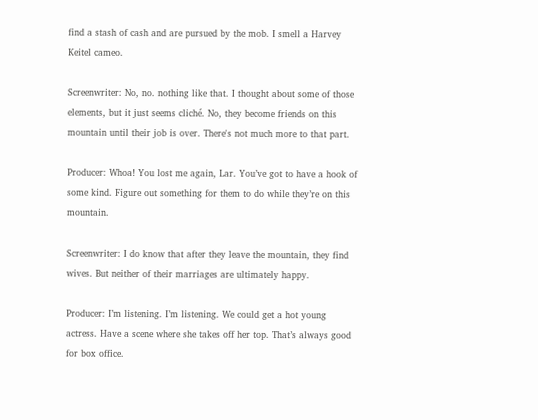find a stash of cash and are pursued by the mob. I smell a Harvey Keitel cameo.

Screenwriter: No, no. nothing like that. I thought about some of those elements, but it just seems cliché. No, they become friends on this mountain until their job is over. There's not much more to that part.

Producer: Whoa! You lost me again, Lar. You’ve got to have a hook of some kind. Figure out something for them to do while they’re on this mountain.

Screenwriter: I do know that after they leave the mountain, they find wives. But neither of their marriages are ultimately happy.

Producer: I’m listening. I’m listening. We could get a hot young actress. Have a scene where she takes off her top. That’s always good for box office.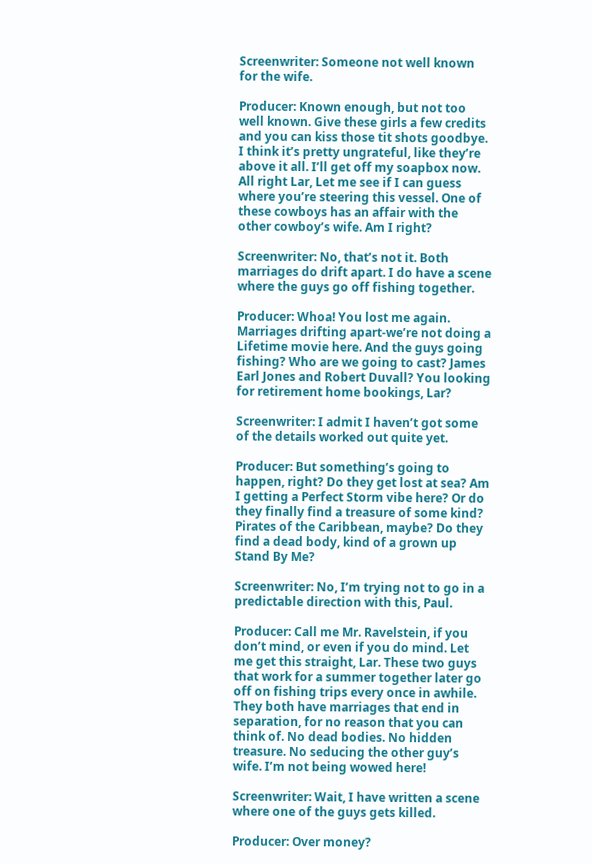Screenwriter: Someone not well known for the wife.

Producer: Known enough, but not too well known. Give these girls a few credits and you can kiss those tit shots goodbye. I think it’s pretty ungrateful, like they’re above it all. I’ll get off my soapbox now. All right Lar, Let me see if I can guess where you’re steering this vessel. One of these cowboys has an affair with the other cowboy’s wife. Am I right?

Screenwriter: No, that’s not it. Both marriages do drift apart. I do have a scene where the guys go off fishing together.

Producer: Whoa! You lost me again. Marriages drifting apart-we’re not doing a Lifetime movie here. And the guys going fishing? Who are we going to cast? James Earl Jones and Robert Duvall? You looking for retirement home bookings, Lar?

Screenwriter: I admit I haven’t got some of the details worked out quite yet.

Producer: But something’s going to happen, right? Do they get lost at sea? Am I getting a Perfect Storm vibe here? Or do they finally find a treasure of some kind? Pirates of the Caribbean, maybe? Do they find a dead body, kind of a grown up Stand By Me?

Screenwriter: No, I’m trying not to go in a predictable direction with this, Paul.

Producer: Call me Mr. Ravelstein, if you don’t mind, or even if you do mind. Let me get this straight, Lar. These two guys that work for a summer together later go off on fishing trips every once in awhile. They both have marriages that end in separation, for no reason that you can think of. No dead bodies. No hidden treasure. No seducing the other guy’s wife. I’m not being wowed here!

Screenwriter: Wait, I have written a scene where one of the guys gets killed.

Producer: Over money?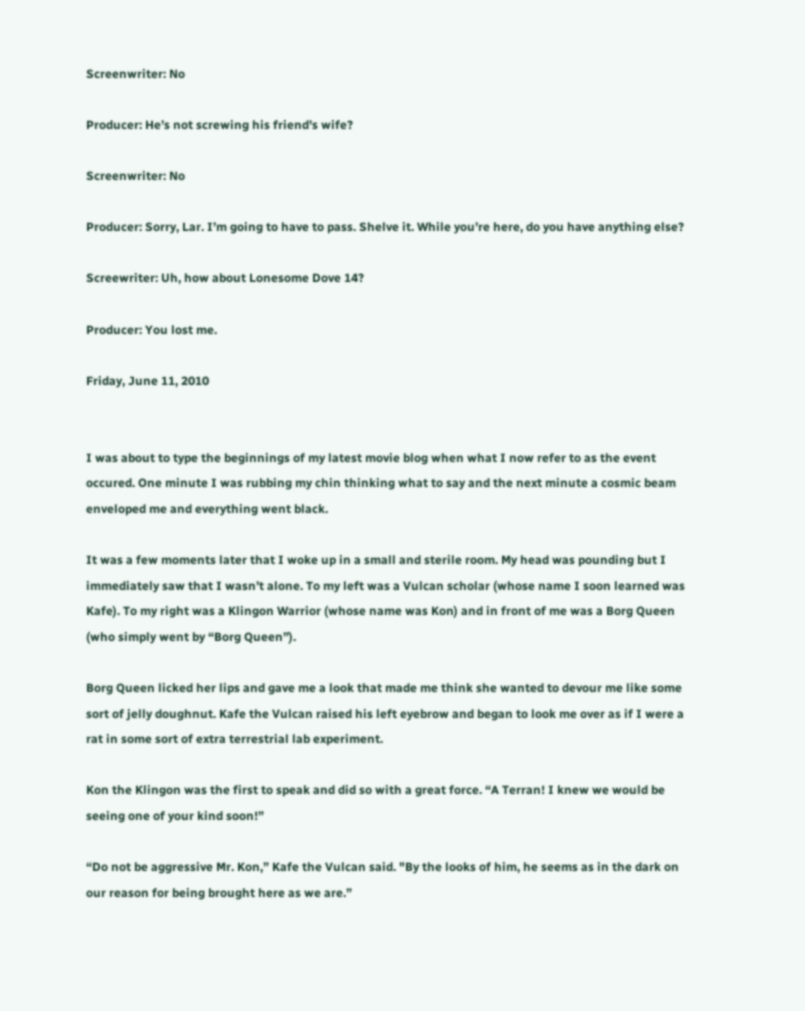Screenwriter: No

Producer: He’s not screwing his friend's wife?

Screenwriter: No

Producer: Sorry, Lar. I’m going to have to pass. Shelve it. While you’re here, do you have anything else?

Screewriter: Uh, how about Lonesome Dove 14?

Producer: You lost me.

Friday, June 11, 2010


I was about to type the beginnings of my latest movie blog when what I now refer to as the event occured. One minute I was rubbing my chin thinking what to say and the next minute a cosmic beam enveloped me and everything went black.

It was a few moments later that I woke up in a small and sterile room. My head was pounding but I immediately saw that I wasn’t alone. To my left was a Vulcan scholar (whose name I soon learned was Kafe). To my right was a Klingon Warrior (whose name was Kon) and in front of me was a Borg Queen (who simply went by “Borg Queen”).

Borg Queen licked her lips and gave me a look that made me think she wanted to devour me like some sort of jelly doughnut. Kafe the Vulcan raised his left eyebrow and began to look me over as if I were a rat in some sort of extra terrestrial lab experiment.

Kon the Klingon was the first to speak and did so with a great force. “A Terran! I knew we would be seeing one of your kind soon!”

“Do not be aggressive Mr. Kon,” Kafe the Vulcan said. "By the looks of him, he seems as in the dark on our reason for being brought here as we are.”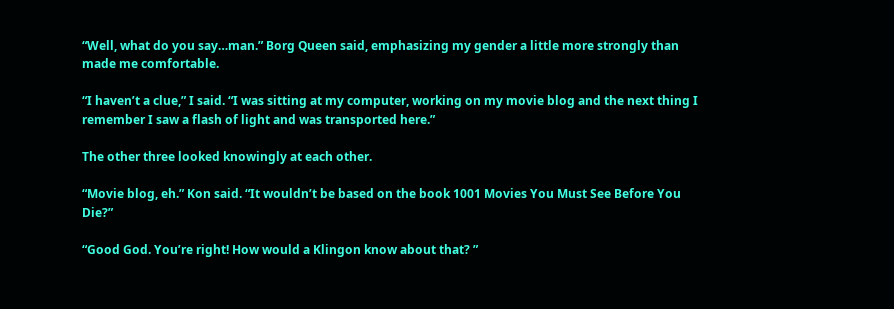“Well, what do you say…man.” Borg Queen said, emphasizing my gender a little more strongly than made me comfortable.

“I haven’t a clue,” I said. “I was sitting at my computer, working on my movie blog and the next thing I remember I saw a flash of light and was transported here.”

The other three looked knowingly at each other.

“Movie blog, eh.” Kon said. “It wouldn’t be based on the book 1001 Movies You Must See Before You Die?”

“Good God. You’re right! How would a Klingon know about that? ”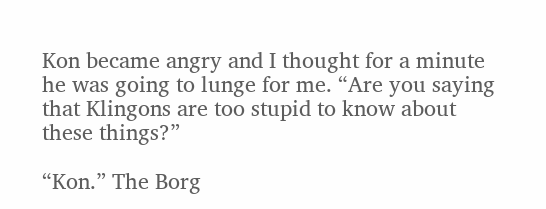Kon became angry and I thought for a minute he was going to lunge for me. “Are you saying that Klingons are too stupid to know about these things?”

“Kon.” The Borg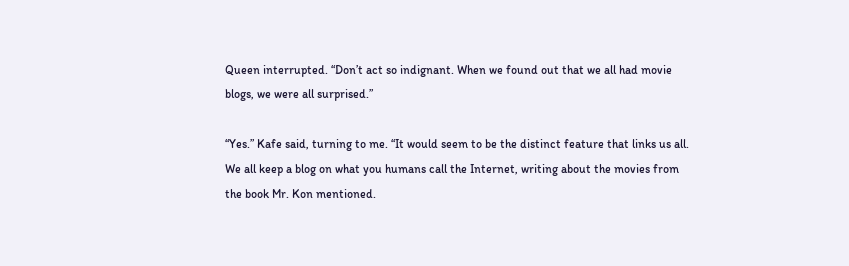Queen interrupted. “Don’t act so indignant. When we found out that we all had movie blogs, we were all surprised.”

“Yes.” Kafe said, turning to me. “It would seem to be the distinct feature that links us all. We all keep a blog on what you humans call the Internet, writing about the movies from the book Mr. Kon mentioned.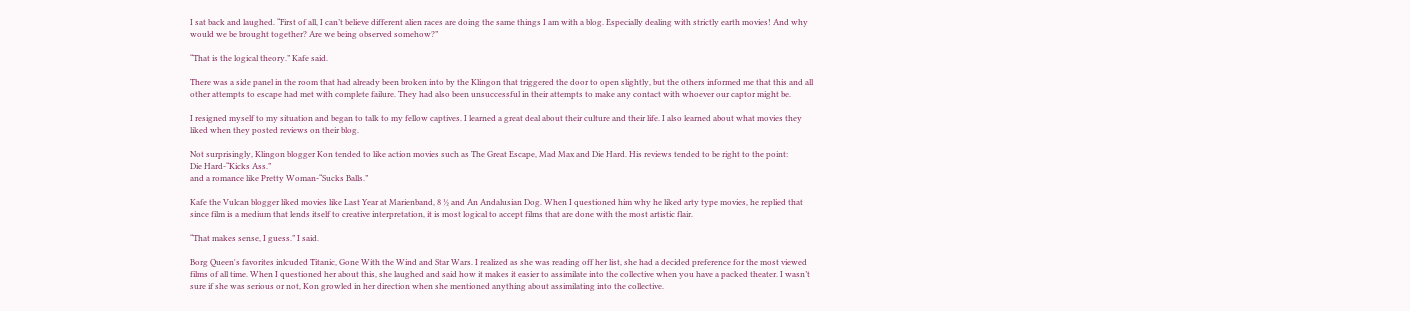I sat back and laughed. “First of all, I can’t believe different alien races are doing the same things I am with a blog. Especially dealing with strictly earth movies! And why would we be brought together? Are we being observed somehow?”

“That is the logical theory.” Kafe said.

There was a side panel in the room that had already been broken into by the Klingon that triggered the door to open slightly, but the others informed me that this and all other attempts to escape had met with complete failure. They had also been unsuccessful in their attempts to make any contact with whoever our captor might be.

I resigned myself to my situation and began to talk to my fellow captives. I learned a great deal about their culture and their life. I also learned about what movies they liked when they posted reviews on their blog.

Not surprisingly, Klingon blogger Kon tended to like action movies such as The Great Escape, Mad Max and Die Hard. His reviews tended to be right to the point:
Die Hard-“Kicks Ass.”
and a romance like Pretty Woman-“Sucks Balls.”

Kafe the Vulcan blogger liked movies like Last Year at Marienband, 8 ½ and An Andalusian Dog. When I questioned him why he liked arty type movies, he replied that since film is a medium that lends itself to creative interpretation, it is most logical to accept films that are done with the most artistic flair.

“That makes sense, I guess.” I said.

Borg Queen's favorites inlcuded Titanic, Gone With the Wind and Star Wars. I realized as she was reading off her list, she had a decided preference for the most viewed films of all time. When I questioned her about this, she laughed and said how it makes it easier to assimilate into the collective when you have a packed theater. I wasn’t sure if she was serious or not, Kon growled in her direction when she mentioned anything about assimilating into the collective.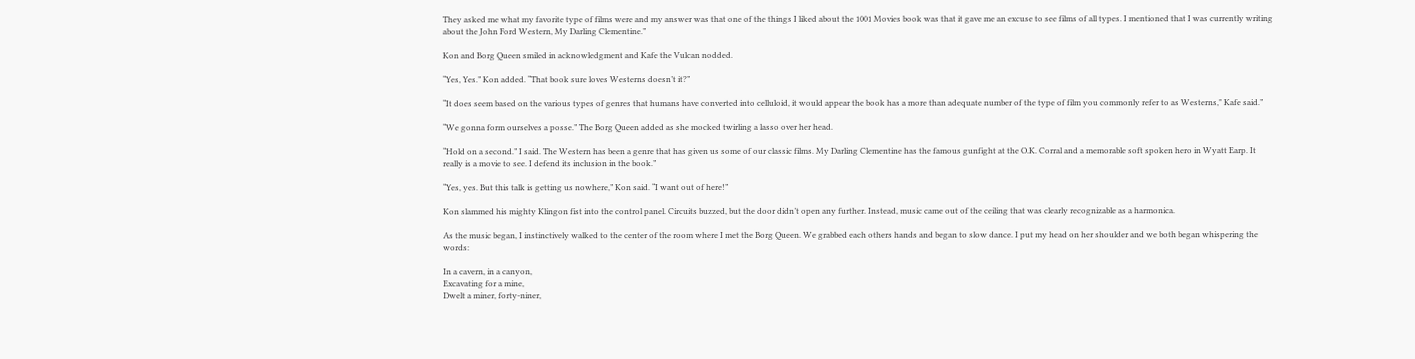They asked me what my favorite type of films were and my answer was that one of the things I liked about the 1001 Movies book was that it gave me an excuse to see films of all types. I mentioned that I was currently writing about the John Ford Western, My Darling Clementine.”

Kon and Borg Queen smiled in acknowledgment and Kafe the Vulcan nodded.

“Yes, Yes.” Kon added. “That book sure loves Westerns doesn’t it?”

“It does seem based on the various types of genres that humans have converted into celluloid, it would appear the book has a more than adequate number of the type of film you commonly refer to as Westerns," Kafe said.”

“We gonna form ourselves a posse.” The Borg Queen added as she mocked twirling a lasso over her head.

“Hold on a second.” I said. The Western has been a genre that has given us some of our classic films. My Darling Clementine has the famous gunfight at the O.K. Corral and a memorable soft spoken hero in Wyatt Earp. It really is a movie to see. I defend its inclusion in the book.”

“Yes, yes. But this talk is getting us nowhere,” Kon said. “I want out of here!”

Kon slammed his mighty Klingon fist into the control panel. Circuits buzzed, but the door didn’t open any further. Instead, music came out of the ceiling that was clearly recognizable as a harmonica.

As the music began, I instinctively walked to the center of the room where I met the Borg Queen. We grabbed each others hands and began to slow dance. I put my head on her shoulder and we both began whispering the words:

In a cavern, in a canyon,
Excavating for a mine,
Dwelt a miner, forty-niner,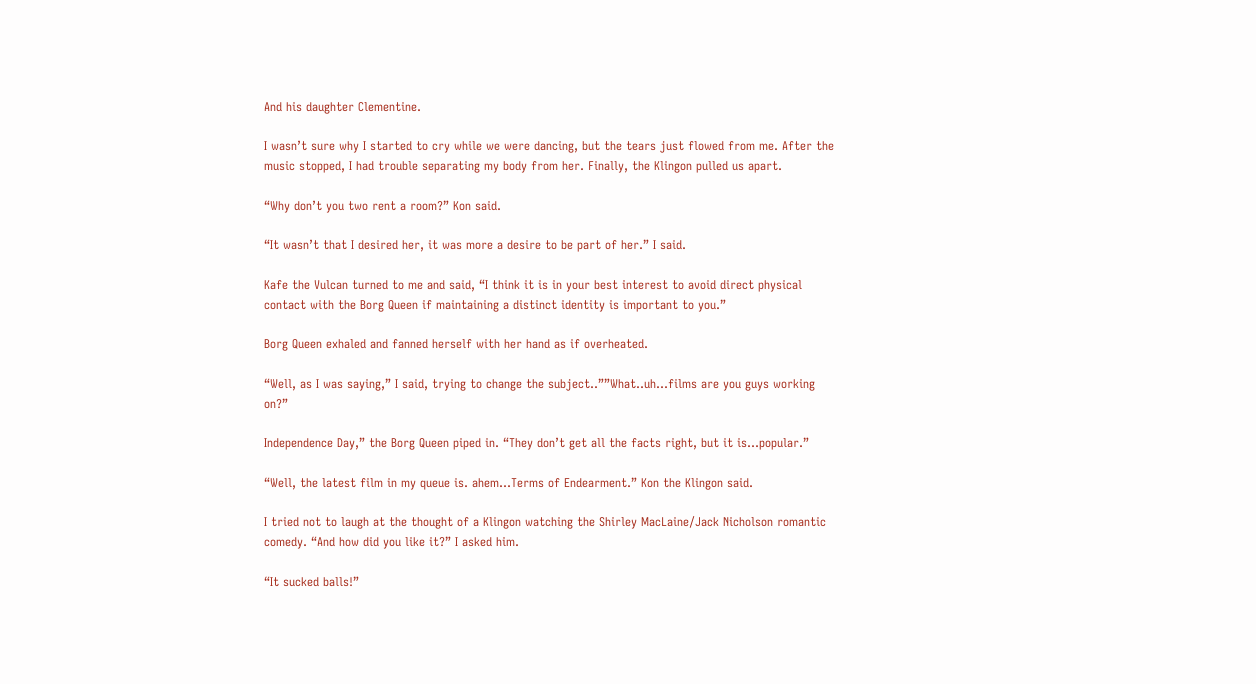And his daughter Clementine.

I wasn’t sure why I started to cry while we were dancing, but the tears just flowed from me. After the music stopped, I had trouble separating my body from her. Finally, the Klingon pulled us apart.

“Why don’t you two rent a room?” Kon said.

“It wasn’t that I desired her, it was more a desire to be part of her.” I said.

Kafe the Vulcan turned to me and said, “I think it is in your best interest to avoid direct physical contact with the Borg Queen if maintaining a distinct identity is important to you.”

Borg Queen exhaled and fanned herself with her hand as if overheated.

“Well, as I was saying,” I said, trying to change the subject..””What..uh…films are you guys working on?”

Independence Day,” the Borg Queen piped in. “They don’t get all the facts right, but it is…popular.”

“Well, the latest film in my queue is. ahem…Terms of Endearment.” Kon the Klingon said.

I tried not to laugh at the thought of a Klingon watching the Shirley MacLaine/Jack Nicholson romantic comedy. “And how did you like it?” I asked him.

“It sucked balls!”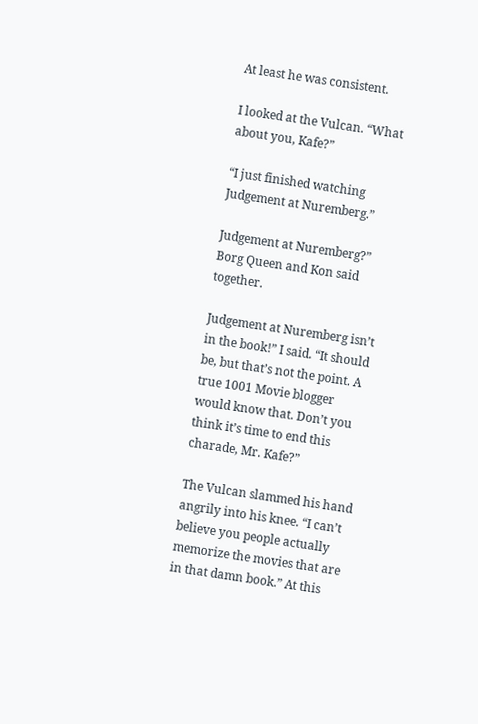At least he was consistent.

I looked at the Vulcan. “What about you, Kafe?”

“I just finished watching Judgement at Nuremberg.”

Judgement at Nuremberg?” Borg Queen and Kon said together.

Judgement at Nuremberg isn’t in the book!” I said. “It should be, but that’s not the point. A true 1001 Movie blogger would know that. Don’t you think it’s time to end this charade, Mr. Kafe?”

The Vulcan slammed his hand angrily into his knee. “I can’t believe you people actually memorize the movies that are in that damn book.” At this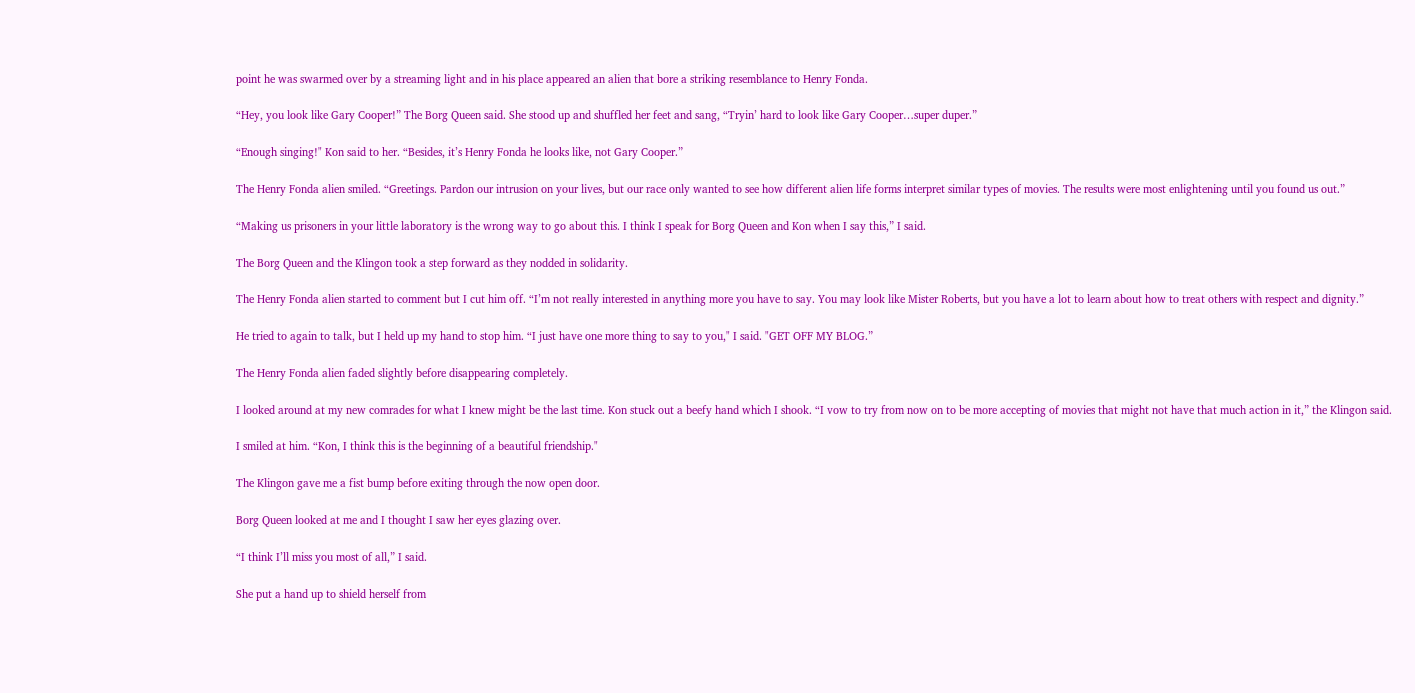point he was swarmed over by a streaming light and in his place appeared an alien that bore a striking resemblance to Henry Fonda.

“Hey, you look like Gary Cooper!” The Borg Queen said. She stood up and shuffled her feet and sang, “Tryin’ hard to look like Gary Cooper…super duper.”

“Enough singing!" Kon said to her. “Besides, it’s Henry Fonda he looks like, not Gary Cooper.”

The Henry Fonda alien smiled. “Greetings. Pardon our intrusion on your lives, but our race only wanted to see how different alien life forms interpret similar types of movies. The results were most enlightening until you found us out.”

“Making us prisoners in your little laboratory is the wrong way to go about this. I think I speak for Borg Queen and Kon when I say this,” I said.

The Borg Queen and the Klingon took a step forward as they nodded in solidarity.

The Henry Fonda alien started to comment but I cut him off. “I’m not really interested in anything more you have to say. You may look like Mister Roberts, but you have a lot to learn about how to treat others with respect and dignity.”

He tried to again to talk, but I held up my hand to stop him. “I just have one more thing to say to you," I said. "GET OFF MY BLOG.”

The Henry Fonda alien faded slightly before disappearing completely.

I looked around at my new comrades for what I knew might be the last time. Kon stuck out a beefy hand which I shook. “I vow to try from now on to be more accepting of movies that might not have that much action in it,” the Klingon said.

I smiled at him. “Kon, I think this is the beginning of a beautiful friendship."

The Klingon gave me a fist bump before exiting through the now open door.

Borg Queen looked at me and I thought I saw her eyes glazing over.

“I think I’ll miss you most of all,” I said.

She put a hand up to shield herself from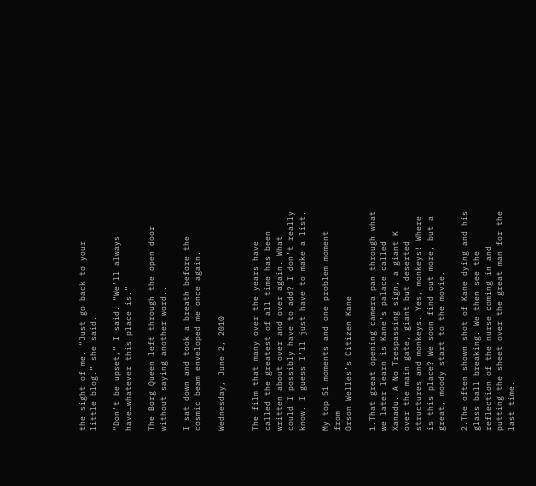the sight of me. “Just go back to your little blog.” she said.

“Don’t be upset,” I said. “We’ll always have…whatever this place is.”

The Borg Queen left through the open door without saying another word..

I sat down and took a breath before the cosmic beam enveloped me once again.

Wednesday, June 2, 2010


The film that many over the years have called the greatest of all time has been written about over and over again. What could I possibly have to add? I don’t really know. I guess I’ll just have to make a list.

My top 51 moments and one problem moment from
Orson Welles’s Citizen Kane

1.That great opening camera pan through what we later learn is Kane’s palace called Xanadu. A No Trespassing sign, a giant K over the main gate, giant but deserted structures and monkeys. Yes, monkeys! Where is this place? We soon find out more, but a great, moody start to the movie.

2.The often shown shot of Kane dying and his glass ball breaking. We then see the reflection of the nurse coming in and putting the sheet over the great man for the last time.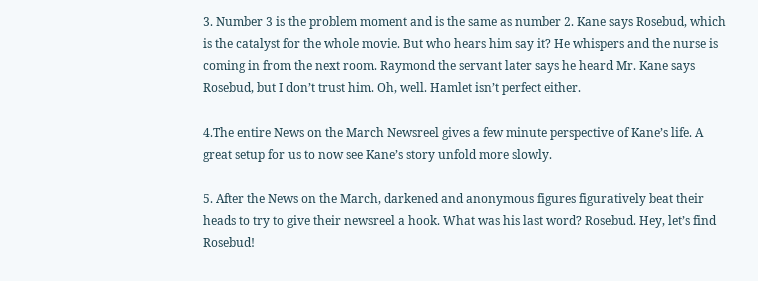3. Number 3 is the problem moment and is the same as number 2. Kane says Rosebud, which is the catalyst for the whole movie. But who hears him say it? He whispers and the nurse is coming in from the next room. Raymond the servant later says he heard Mr. Kane says Rosebud, but I don’t trust him. Oh, well. Hamlet isn’t perfect either.

4.The entire News on the March Newsreel gives a few minute perspective of Kane’s life. A great setup for us to now see Kane’s story unfold more slowly.

5. After the News on the March, darkened and anonymous figures figuratively beat their heads to try to give their newsreel a hook. What was his last word? Rosebud. Hey, let’s find Rosebud!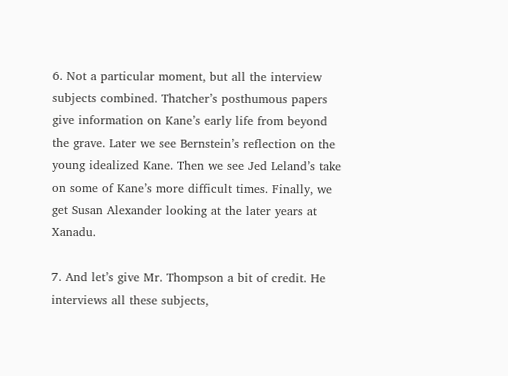6. Not a particular moment, but all the interview subjects combined. Thatcher’s posthumous papers give information on Kane’s early life from beyond the grave. Later we see Bernstein’s reflection on the young idealized Kane. Then we see Jed Leland’s take on some of Kane’s more difficult times. Finally, we get Susan Alexander looking at the later years at Xanadu.

7. And let’s give Mr. Thompson a bit of credit. He interviews all these subjects,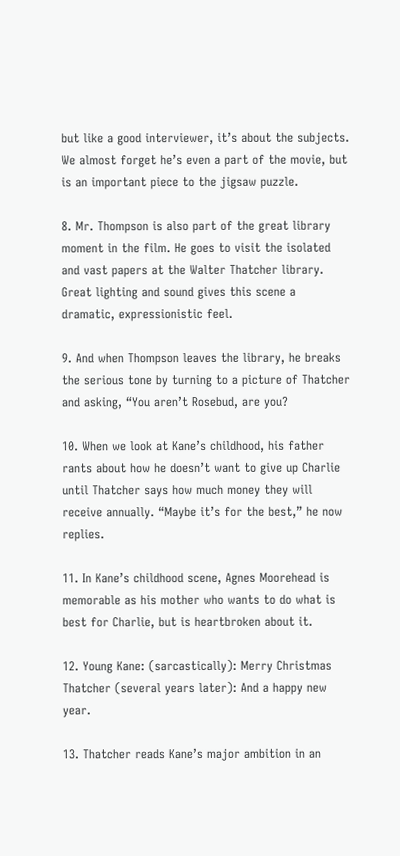but like a good interviewer, it’s about the subjects. We almost forget he’s even a part of the movie, but is an important piece to the jigsaw puzzle.

8. Mr. Thompson is also part of the great library moment in the film. He goes to visit the isolated and vast papers at the Walter Thatcher library. Great lighting and sound gives this scene a dramatic, expressionistic feel.

9. And when Thompson leaves the library, he breaks the serious tone by turning to a picture of Thatcher and asking, “You aren’t Rosebud, are you?

10. When we look at Kane’s childhood, his father rants about how he doesn’t want to give up Charlie until Thatcher says how much money they will receive annually. “Maybe it’s for the best,” he now replies.

11. In Kane’s childhood scene, Agnes Moorehead is memorable as his mother who wants to do what is best for Charlie, but is heartbroken about it.

12. Young Kane: (sarcastically): Merry Christmas
Thatcher (several years later): And a happy new year.

13. Thatcher reads Kane’s major ambition in an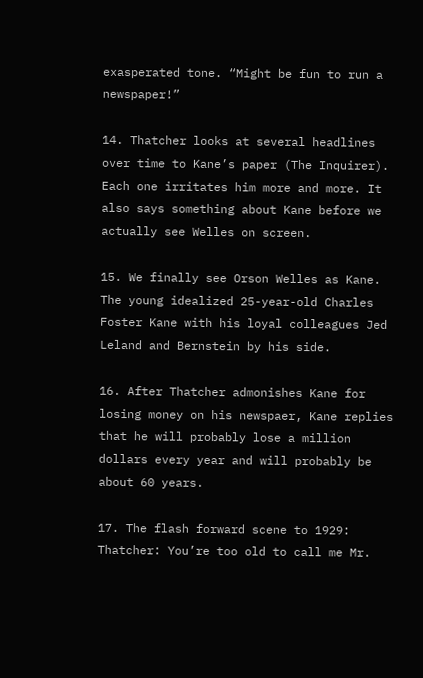exasperated tone. “Might be fun to run a newspaper!”

14. Thatcher looks at several headlines over time to Kane’s paper (The Inquirer). Each one irritates him more and more. It also says something about Kane before we actually see Welles on screen.

15. We finally see Orson Welles as Kane. The young idealized 25-year-old Charles Foster Kane with his loyal colleagues Jed Leland and Bernstein by his side.

16. After Thatcher admonishes Kane for losing money on his newspaer, Kane replies that he will probably lose a million dollars every year and will probably be about 60 years.

17. The flash forward scene to 1929:
Thatcher: You’re too old to call me Mr.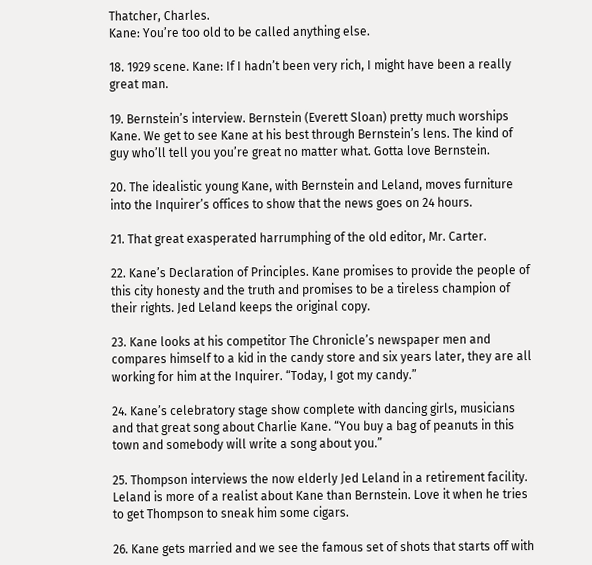Thatcher, Charles.
Kane: You’re too old to be called anything else.

18. 1929 scene. Kane: If I hadn’t been very rich, I might have been a really great man.

19. Bernstein’s interview. Bernstein (Everett Sloan) pretty much worships Kane. We get to see Kane at his best through Bernstein’s lens. The kind of guy who’ll tell you you’re great no matter what. Gotta love Bernstein.

20. The idealistic young Kane, with Bernstein and Leland, moves furniture into the Inquirer’s offices to show that the news goes on 24 hours.

21. That great exasperated harrumphing of the old editor, Mr. Carter.

22. Kane’s Declaration of Principles. Kane promises to provide the people of this city honesty and the truth and promises to be a tireless champion of their rights. Jed Leland keeps the original copy.

23. Kane looks at his competitor The Chronicle’s newspaper men and compares himself to a kid in the candy store and six years later, they are all working for him at the Inquirer. “Today, I got my candy.”

24. Kane’s celebratory stage show complete with dancing girls, musicians and that great song about Charlie Kane. “You buy a bag of peanuts in this town and somebody will write a song about you.”

25. Thompson interviews the now elderly Jed Leland in a retirement facility. Leland is more of a realist about Kane than Bernstein. Love it when he tries to get Thompson to sneak him some cigars.

26. Kane gets married and we see the famous set of shots that starts off with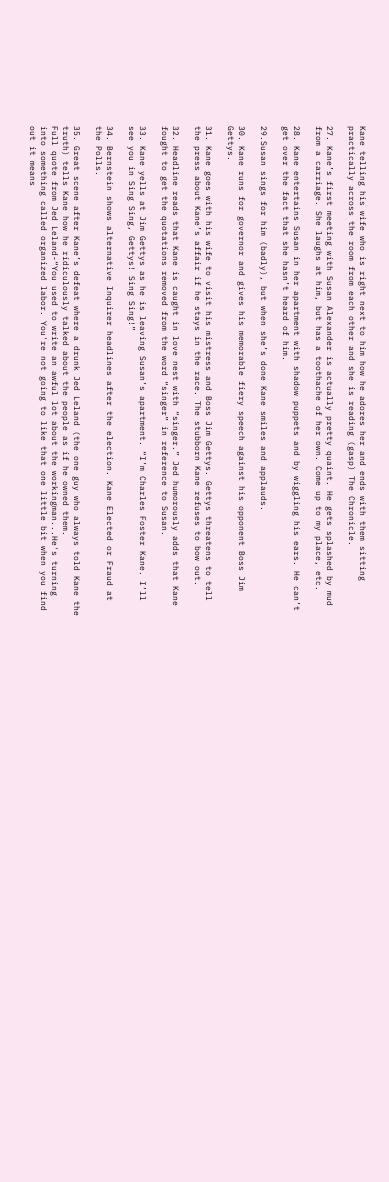Kane telling his wife who is right next to him how he adores her and ends with them sitting practically across the room from each other and she is reading (gasp) The Chronicle.

27. Kane’s first meeting with Susan Alexander is actually pretty quaint. He gets splashed by mud from a carriage. She laughs at him, but has a toothache of her own. Come up to my place, etc.

28. Kane entertains Susan in her apartment with shadow puppets and by wiggling his ears. He can’t get over the fact that she hasn’t heard of him.

29.Susan sings for him (badly), but when she’s done Kane smiles and applauds.

30. Kane runs for governor and gives his memorable fiery speech against his opponent Boss Jim Gettys.

31. Kane goes with his wife to visit his mistress and Boss Jim Gettys. Gettys threatens to tell the press about Kane’s affair if he stays in the race. The stubborn Kane refuses to bow out.

32. Headline reads that Kane is caught in love nest with “singer.” Jed humorously adds that Kane fought to get the quotations removed from the word “singer” in reference to Susan.

33. Kane yells at Jim Gettys as he is leaving Susan’s apartment. “I’m Charles Foster Kane. I’ll see you in Sing Sing, Gettys! Sing Sing!”

34. Bernstein shows alternative Inquirer headlines after the election. Kane Elected or Fraud at the Polls.

35. Great scene after Kane’s defeat where a drunk Jed Leland (the one guy who always told Kane the truth) tells Kane how he ridiculously talked about the people as if he owned them.
Full quote from Jed Leland-“You used to write an awful lot about the workingman...He's turning into something called organized labor. You're not going to like that one little bit when you find out it means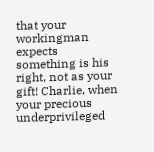that your workingman expects something is his right, not as your gift! Charlie, when your precious underprivileged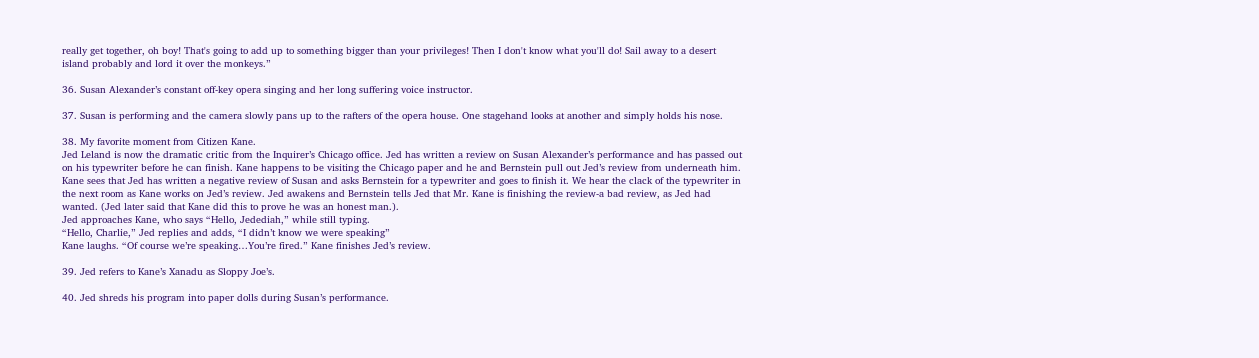really get together, oh boy! That's going to add up to something bigger than your privileges! Then I don't know what you'll do! Sail away to a desert island probably and lord it over the monkeys.”

36. Susan Alexander’s constant off-key opera singing and her long suffering voice instructor.

37. Susan is performing and the camera slowly pans up to the rafters of the opera house. One stagehand looks at another and simply holds his nose.

38. My favorite moment from Citizen Kane.
Jed Leland is now the dramatic critic from the Inquirer’s Chicago office. Jed has written a review on Susan Alexander’s performance and has passed out on his typewriter before he can finish. Kane happens to be visiting the Chicago paper and he and Bernstein pull out Jed’s review from underneath him. Kane sees that Jed has written a negative review of Susan and asks Bernstein for a typewriter and goes to finish it. We hear the clack of the typewriter in the next room as Kane works on Jed’s review. Jed awakens and Bernstein tells Jed that Mr. Kane is finishing the review-a bad review, as Jed had wanted. (Jed later said that Kane did this to prove he was an honest man.).
Jed approaches Kane, who says “Hello, Jedediah,” while still typing.
“Hello, Charlie,” Jed replies and adds, “I didn’t know we were speaking”
Kane laughs. “Of course we’re speaking…You’re fired.” Kane finishes Jed’s review.

39. Jed refers to Kane’s Xanadu as Sloppy Joe’s.

40. Jed shreds his program into paper dolls during Susan’s performance.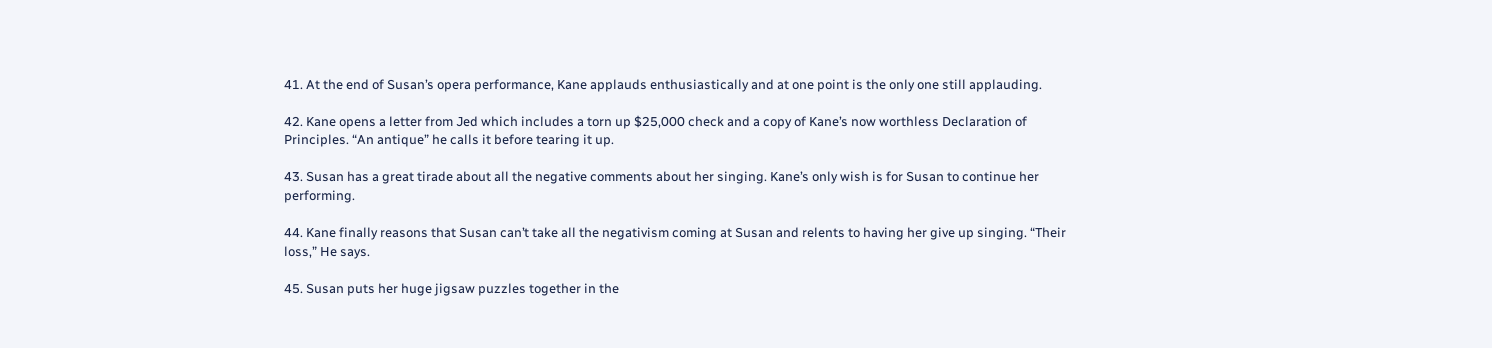41. At the end of Susan’s opera performance, Kane applauds enthusiastically and at one point is the only one still applauding.

42. Kane opens a letter from Jed which includes a torn up $25,000 check and a copy of Kane’s now worthless Declaration of Principles. “An antique” he calls it before tearing it up.

43. Susan has a great tirade about all the negative comments about her singing. Kane’s only wish is for Susan to continue her performing.

44. Kane finally reasons that Susan can’t take all the negativism coming at Susan and relents to having her give up singing. “Their loss,” He says.

45. Susan puts her huge jigsaw puzzles together in the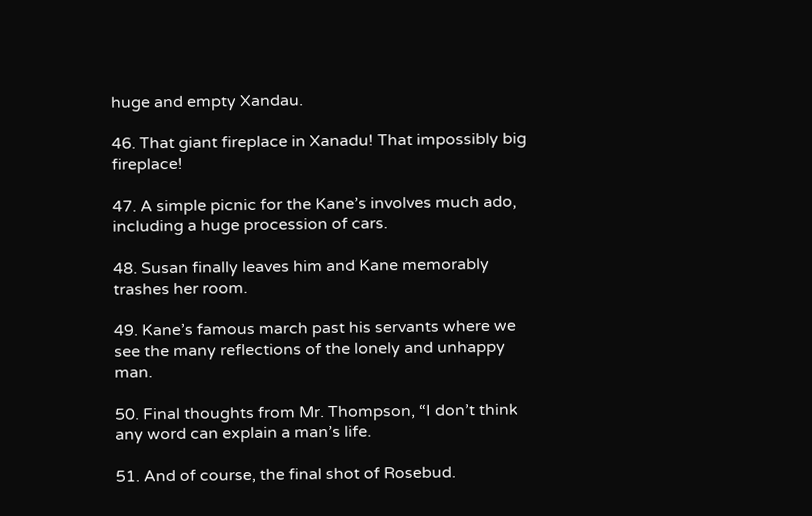huge and empty Xandau.

46. That giant fireplace in Xanadu! That impossibly big fireplace!

47. A simple picnic for the Kane’s involves much ado, including a huge procession of cars.

48. Susan finally leaves him and Kane memorably trashes her room.

49. Kane’s famous march past his servants where we see the many reflections of the lonely and unhappy man.

50. Final thoughts from Mr. Thompson, “I don’t think any word can explain a man’s life.

51. And of course, the final shot of Rosebud.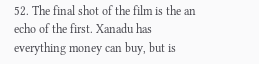52. The final shot of the film is the an echo of the first. Xanadu has everything money can buy, but is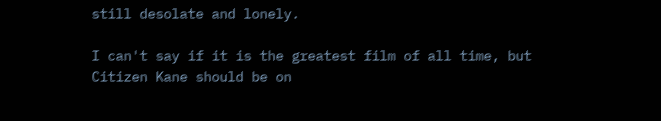still desolate and lonely.

I can't say if it is the greatest film of all time, but Citizen Kane should be on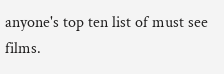anyone's top ten list of must see films.